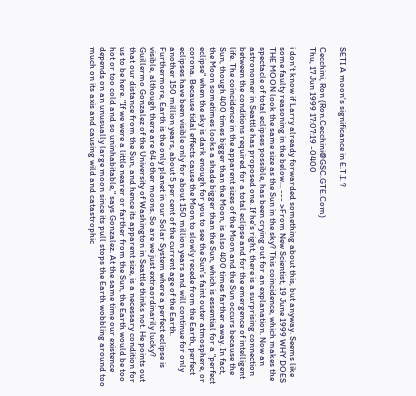SETI A moon's significance in E.T.I. ?

Cecchini, Ron (Ron.Cecchini@GSC.GTE.Com)
Thu, 17 Jun 1999 17:07:19 -0400

i don't know if Larry already forwarded something about this, but anyway. Seems like some faulty reasoning in the below... --- >From New Scientist, 19 June 1999 WHY DOES THE MOON look the same size as the Sun in the sky? This coincidence, which makes the spectacle of total eclipses possible, has been crying out for an explanation. Now an astronomer in Seattle has proposed one. If he's right, there is a surprising connection between the conditions required for a total eclipse and for the emergence of intelligent life. The coincidence in the apparent sizes of the Moon and the Sun occurs because the Sun, though 400 times bigger than the Moon, is also 400 times farther away. In fact, the Moon sometimes looks a shade bigger than the Sun, which is essential for a "perfect eclipse" when the sky is dark enough for you to see the Sun's faint outer atmosphere, or corona. Because tidal effects cause the Moon to slowly recede from the Earth, perfect eclipses have been visible only for about 150 million years and will continue for only another 150 million years, about 5 per cent of the current age of the Earth. Furthermore, Earth is the only planet in our Solar System where a perfect eclipse is visible, although there are 64 other moons. So are we just extraordinarily lucky? Guillermo Gonzalez of the University of Washington in Seattle thinks not. He points out that our distance from the Sun, and hence its apparent size, is a necessary condition for us to be here. "If we were a little nearer or farther from the Sun, the Earth would be too hot or too cold and so uninhabitable," says Gonzalez. At the same time our existence depends on an unusually large moon since its pull stops the Earth wobbling around too much on its axis and causing wild and catastrophic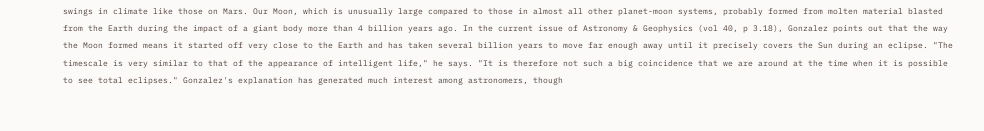swings in climate like those on Mars. Our Moon, which is unusually large compared to those in almost all other planet-moon systems, probably formed from molten material blasted from the Earth during the impact of a giant body more than 4 billion years ago. In the current issue of Astronomy & Geophysics (vol 40, p 3.18), Gonzalez points out that the way the Moon formed means it started off very close to the Earth and has taken several billion years to move far enough away until it precisely covers the Sun during an eclipse. "The timescale is very similar to that of the appearance of intelligent life," he says. "It is therefore not such a big coincidence that we are around at the time when it is possible to see total eclipses." Gonzalez's explanation has generated much interest among astronomers, though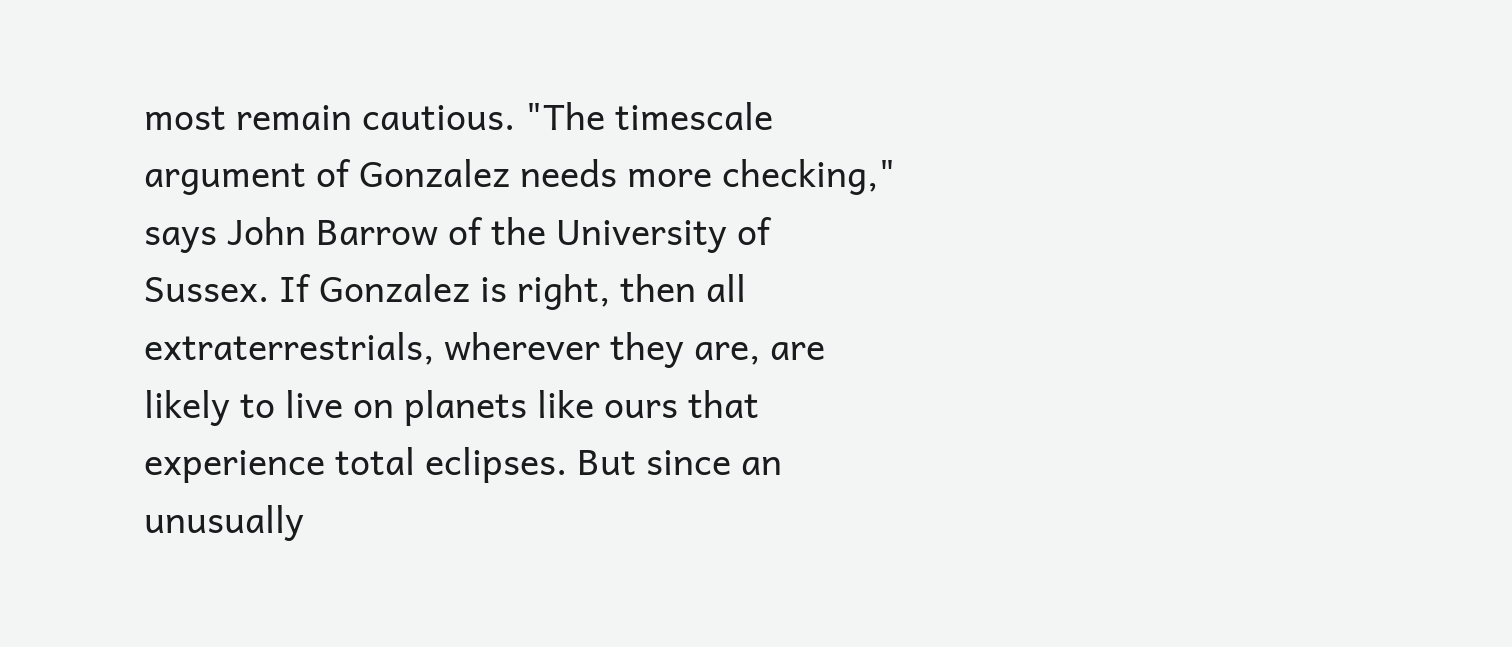most remain cautious. "The timescale argument of Gonzalez needs more checking," says John Barrow of the University of Sussex. If Gonzalez is right, then all extraterrestrials, wherever they are, are likely to live on planets like ours that experience total eclipses. But since an unusually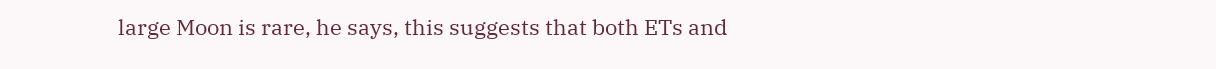large Moon is rare, he says, this suggests that both ETs and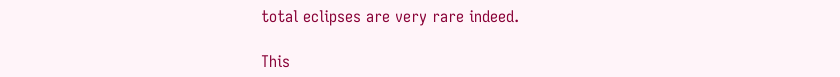total eclipses are very rare indeed.

This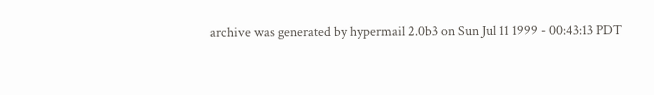archive was generated by hypermail 2.0b3 on Sun Jul 11 1999 - 00:43:13 PDT